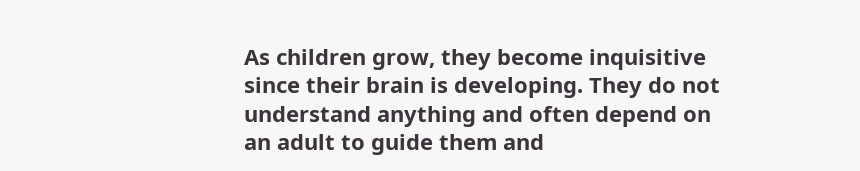As children grow, they become inquisitive since their brain is developing. They do not understand anything and often depend on an adult to guide them and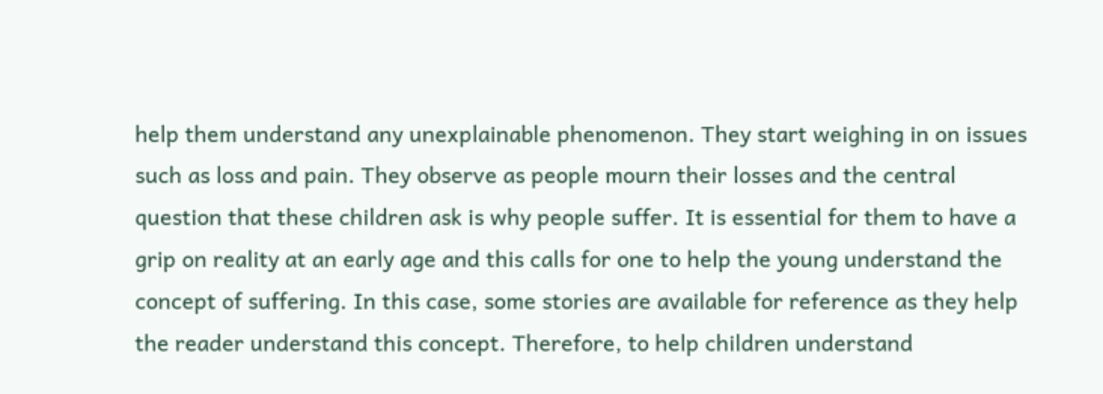help them understand any unexplainable phenomenon. They start weighing in on issues such as loss and pain. They observe as people mourn their losses and the central question that these children ask is why people suffer. It is essential for them to have a grip on reality at an early age and this calls for one to help the young understand the concept of suffering. In this case, some stories are available for reference as they help the reader understand this concept. Therefore, to help children understand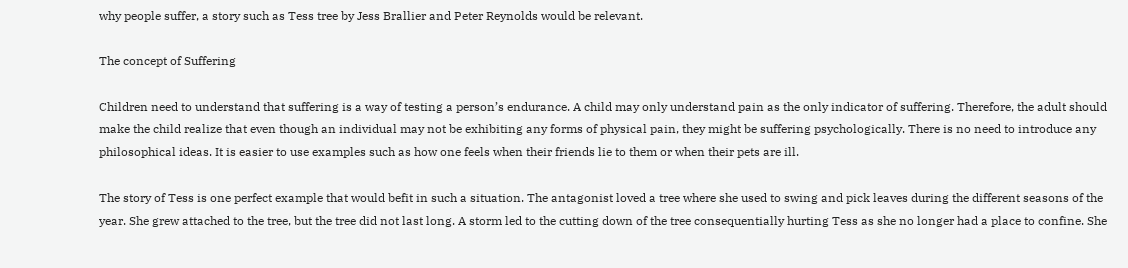why people suffer, a story such as Tess tree by Jess Brallier and Peter Reynolds would be relevant.

The concept of Suffering

Children need to understand that suffering is a way of testing a person’s endurance. A child may only understand pain as the only indicator of suffering. Therefore, the adult should make the child realize that even though an individual may not be exhibiting any forms of physical pain, they might be suffering psychologically. There is no need to introduce any philosophical ideas. It is easier to use examples such as how one feels when their friends lie to them or when their pets are ill.

The story of Tess is one perfect example that would befit in such a situation. The antagonist loved a tree where she used to swing and pick leaves during the different seasons of the year. She grew attached to the tree, but the tree did not last long. A storm led to the cutting down of the tree consequentially hurting Tess as she no longer had a place to confine. She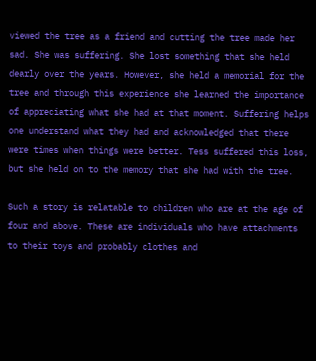viewed the tree as a friend and cutting the tree made her sad. She was suffering. She lost something that she held dearly over the years. However, she held a memorial for the tree and through this experience she learned the importance of appreciating what she had at that moment. Suffering helps one understand what they had and acknowledged that there were times when things were better. Tess suffered this loss, but she held on to the memory that she had with the tree.

Such a story is relatable to children who are at the age of four and above. These are individuals who have attachments to their toys and probably clothes and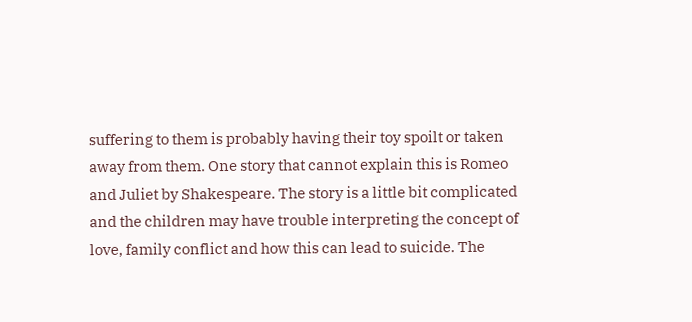suffering to them is probably having their toy spoilt or taken away from them. One story that cannot explain this is Romeo and Juliet by Shakespeare. The story is a little bit complicated and the children may have trouble interpreting the concept of love, family conflict and how this can lead to suicide. The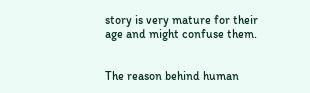story is very mature for their age and might confuse them.


The reason behind human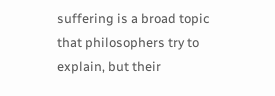suffering is a broad topic that philosophers try to explain, but their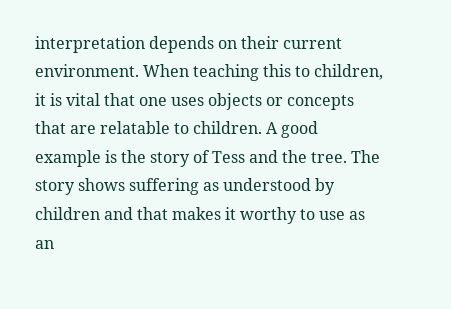interpretation depends on their current environment. When teaching this to children, it is vital that one uses objects or concepts that are relatable to children. A good example is the story of Tess and the tree. The story shows suffering as understood by children and that makes it worthy to use as an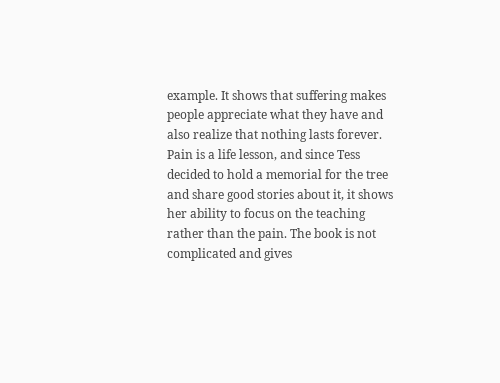example. It shows that suffering makes people appreciate what they have and also realize that nothing lasts forever. Pain is a life lesson, and since Tess decided to hold a memorial for the tree and share good stories about it, it shows her ability to focus on the teaching rather than the pain. The book is not complicated and gives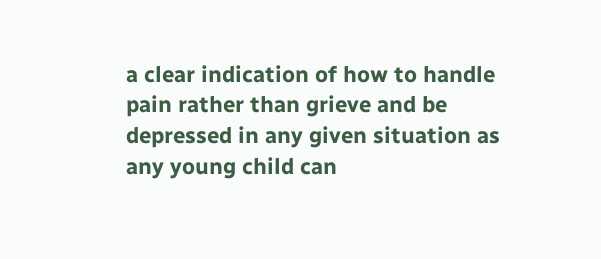a clear indication of how to handle pain rather than grieve and be depressed in any given situation as any young child can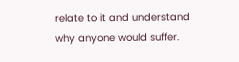relate to it and understand why anyone would suffer.